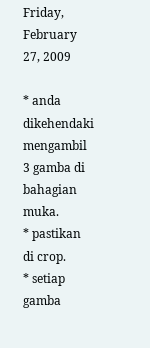Friday, February 27, 2009

* anda dikehendaki mengambil 3 gamba di bahagian muka.
* pastikan di crop.
* setiap gamba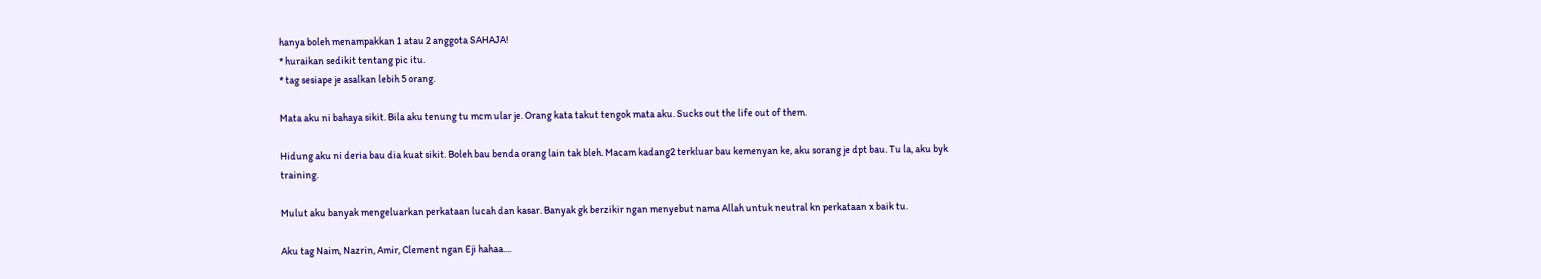hanya boleh menampakkan 1 atau 2 anggota SAHAJA!
* huraikan sedikit tentang pic itu.
* tag sesiape je asalkan lebih 5 orang.

Mata aku ni bahaya sikit. Bila aku tenung tu mcm ular je. Orang kata takut tengok mata aku. Sucks out the life out of them.

Hidung aku ni deria bau dia kuat sikit. Boleh bau benda orang lain tak bleh. Macam kadang2 terkluar bau kemenyan ke, aku sorang je dpt bau. Tu la, aku byk training.

Mulut aku banyak mengeluarkan perkataan lucah dan kasar. Banyak gk berzikir ngan menyebut nama Allah untuk neutral kn perkataan x baik tu.

Aku tag Naim, Nazrin, Amir, Clement ngan Eji hahaa....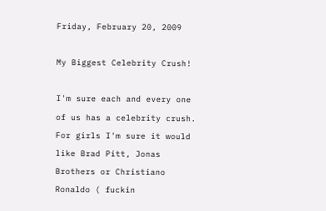Friday, February 20, 2009

My Biggest Celebrity Crush!

I'm sure each and every one of us has a celebrity crush. For girls I'm sure it would like Brad Pitt, Jonas Brothers or Christiano Ronaldo ( fuckin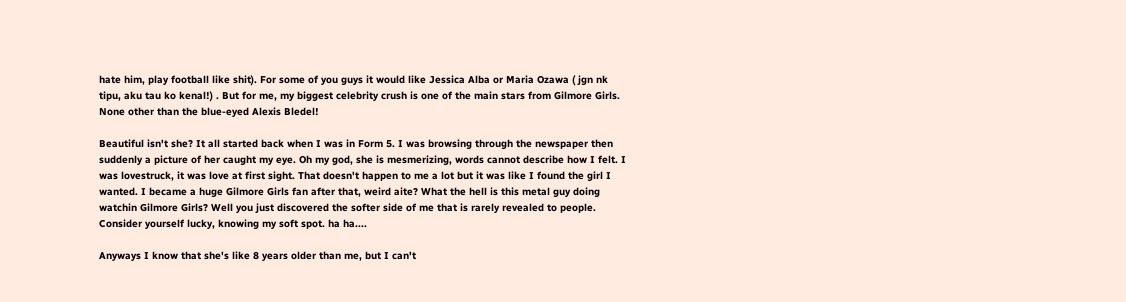hate him, play football like shit). For some of you guys it would like Jessica Alba or Maria Ozawa ( jgn nk tipu, aku tau ko kenal!) . But for me, my biggest celebrity crush is one of the main stars from Gilmore Girls. None other than the blue-eyed Alexis Bledel!

Beautiful isn't she? It all started back when I was in Form 5. I was browsing through the newspaper then suddenly a picture of her caught my eye. Oh my god, she is mesmerizing, words cannot describe how I felt. I was lovestruck, it was love at first sight. That doesn't happen to me a lot but it was like I found the girl I wanted. I became a huge Gilmore Girls fan after that, weird aite? What the hell is this metal guy doing watchin Gilmore Girls? Well you just discovered the softer side of me that is rarely revealed to people. Consider yourself lucky, knowing my soft spot. ha ha....

Anyways I know that she's like 8 years older than me, but I can't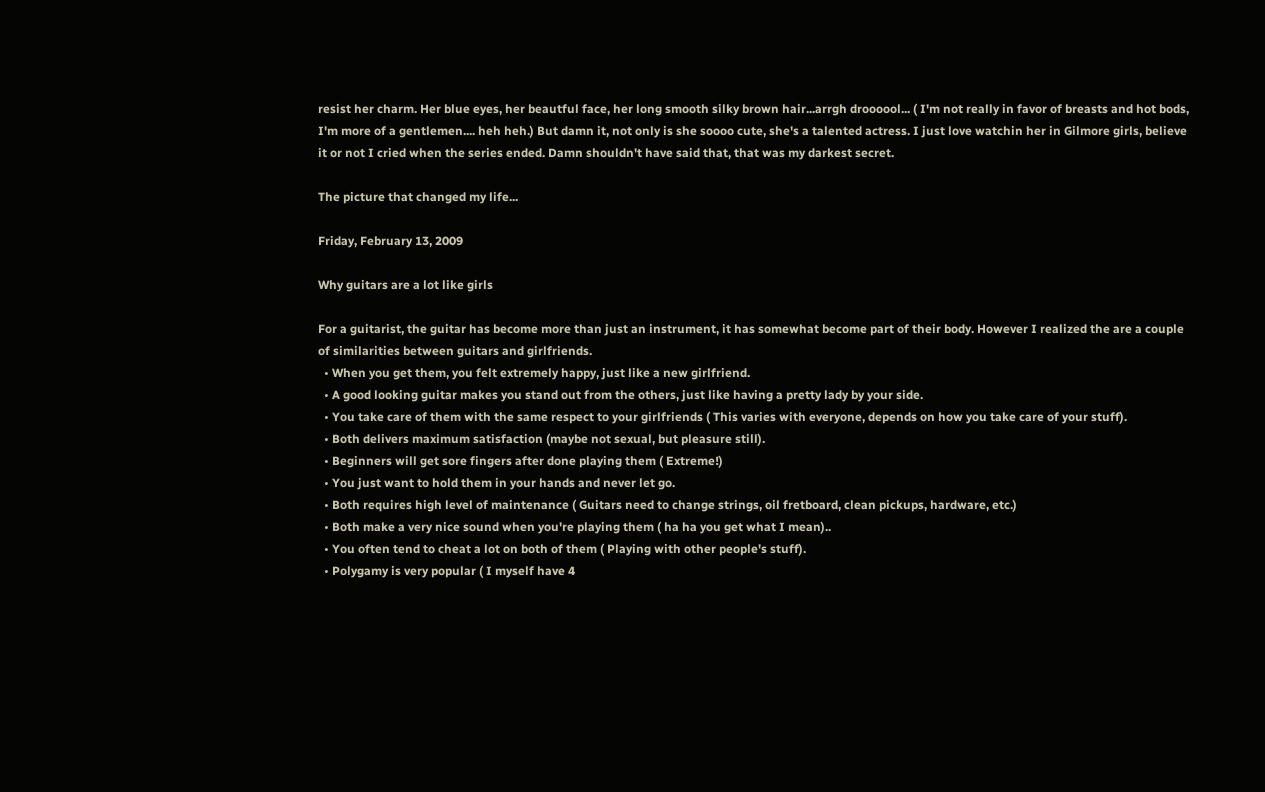resist her charm. Her blue eyes, her beautful face, her long smooth silky brown hair...arrgh droooool... ( I'm not really in favor of breasts and hot bods, I'm more of a gentlemen.... heh heh.) But damn it, not only is she soooo cute, she's a talented actress. I just love watchin her in Gilmore girls, believe it or not I cried when the series ended. Damn shouldn't have said that, that was my darkest secret.

The picture that changed my life...

Friday, February 13, 2009

Why guitars are a lot like girls

For a guitarist, the guitar has become more than just an instrument, it has somewhat become part of their body. However I realized the are a couple of similarities between guitars and girlfriends.
  • When you get them, you felt extremely happy, just like a new girlfriend.
  • A good looking guitar makes you stand out from the others, just like having a pretty lady by your side.
  • You take care of them with the same respect to your girlfriends ( This varies with everyone, depends on how you take care of your stuff).
  • Both delivers maximum satisfaction (maybe not sexual, but pleasure still).
  • Beginners will get sore fingers after done playing them ( Extreme!)
  • You just want to hold them in your hands and never let go.
  • Both requires high level of maintenance ( Guitars need to change strings, oil fretboard, clean pickups, hardware, etc.)
  • Both make a very nice sound when you're playing them ( ha ha you get what I mean)..
  • You often tend to cheat a lot on both of them ( Playing with other people's stuff).
  • Polygamy is very popular ( I myself have 4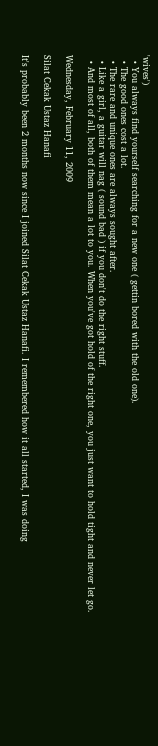'wives')
  • You always find yourself searching for a new one ( gettin bored with the old one).
  • The good ones cost a lot.
  • The rare and unique ones are always sought after.
  • Like a girl, a guitar will nag ( sound bad ) if you don't do the right stuff.
  • And most of all, both of them mean a lot to you. When you've got hold of the right one, you just want to hold tight and never let go.

Wednesday, February 11, 2009

Silat Cekak Ustaz Hanafi

It's probably been 2 months now since I joined Silat Cekak Ustaz Hanafi. I remembered how it all started, I was doing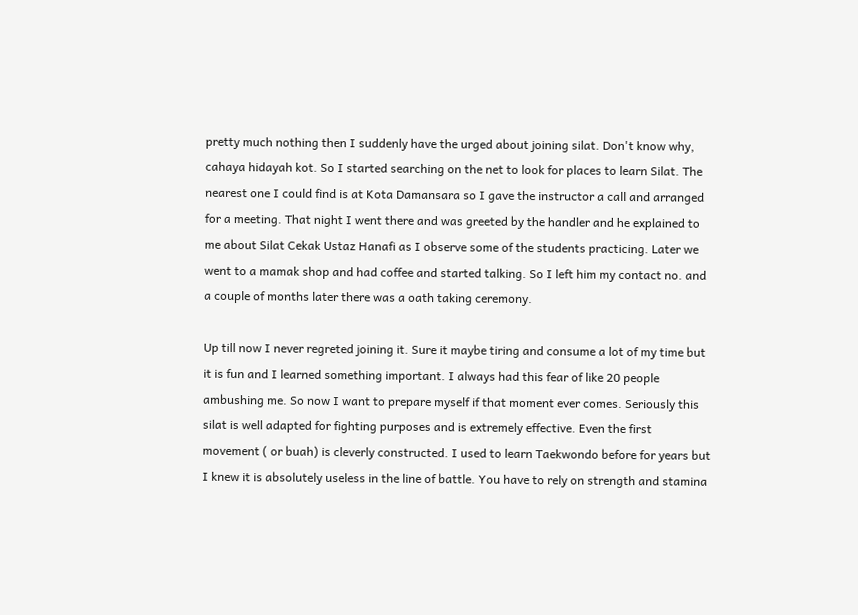pretty much nothing then I suddenly have the urged about joining silat. Don't know why, cahaya hidayah kot. So I started searching on the net to look for places to learn Silat. The nearest one I could find is at Kota Damansara so I gave the instructor a call and arranged for a meeting. That night I went there and was greeted by the handler and he explained to me about Silat Cekak Ustaz Hanafi as I observe some of the students practicing. Later we went to a mamak shop and had coffee and started talking. So I left him my contact no. and a couple of months later there was a oath taking ceremony.

Up till now I never regreted joining it. Sure it maybe tiring and consume a lot of my time but it is fun and I learned something important. I always had this fear of like 20 people ambushing me. So now I want to prepare myself if that moment ever comes. Seriously this silat is well adapted for fighting purposes and is extremely effective. Even the first movement ( or buah) is cleverly constructed. I used to learn Taekwondo before for years but I knew it is absolutely useless in the line of battle. You have to rely on strength and stamina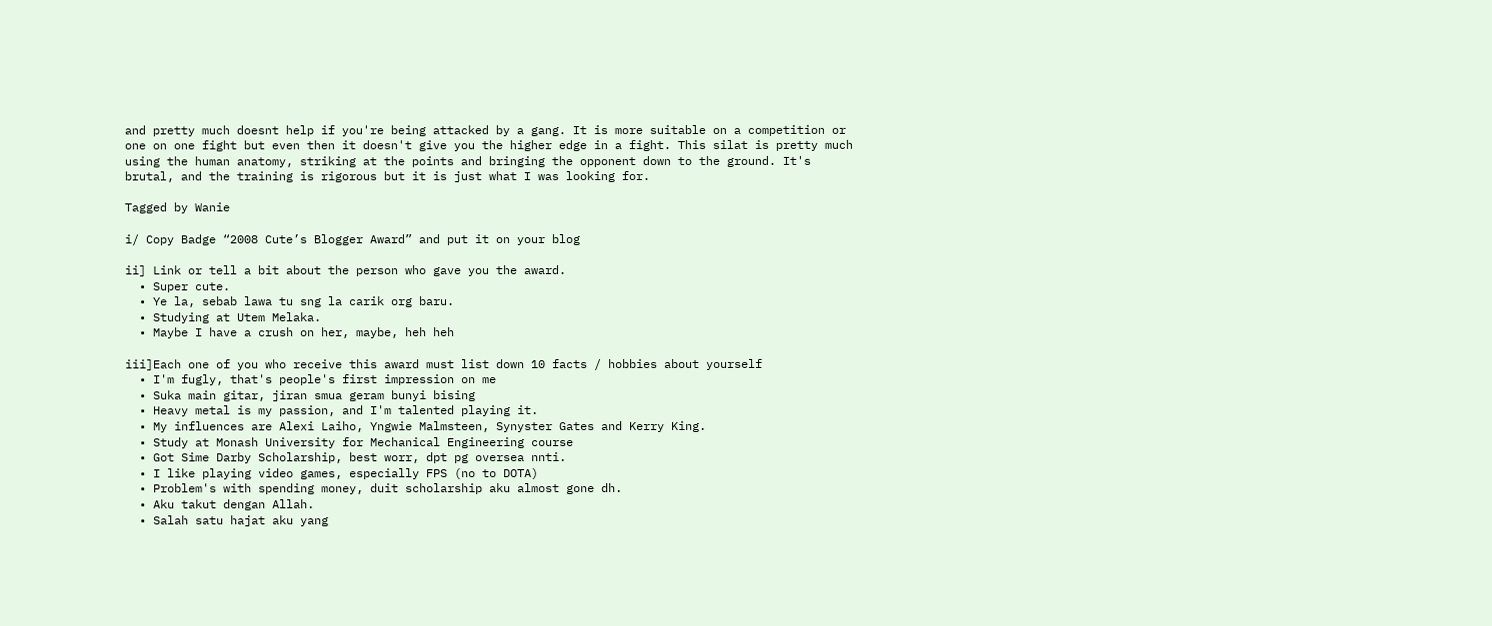and pretty much doesnt help if you're being attacked by a gang. It is more suitable on a competition or one on one fight but even then it doesn't give you the higher edge in a fight. This silat is pretty much using the human anatomy, striking at the points and bringing the opponent down to the ground. It's brutal, and the training is rigorous but it is just what I was looking for.

Tagged by Wanie

i/ Copy Badge “2008 Cute’s Blogger Award” and put it on your blog

ii] Link or tell a bit about the person who gave you the award.
  • Super cute.
  • Ye la, sebab lawa tu sng la carik org baru.
  • Studying at Utem Melaka.
  • Maybe I have a crush on her, maybe, heh heh

iii]Each one of you who receive this award must list down 10 facts / hobbies about yourself
  • I'm fugly, that's people's first impression on me
  • Suka main gitar, jiran smua geram bunyi bising
  • Heavy metal is my passion, and I'm talented playing it.
  • My influences are Alexi Laiho, Yngwie Malmsteen, Synyster Gates and Kerry King.
  • Study at Monash University for Mechanical Engineering course
  • Got Sime Darby Scholarship, best worr, dpt pg oversea nnti.
  • I like playing video games, especially FPS (no to DOTA)
  • Problem's with spending money, duit scholarship aku almost gone dh.
  • Aku takut dengan Allah.
  • Salah satu hajat aku yang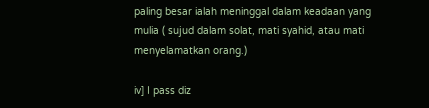paling besar ialah meninggal dalam keadaan yang mulia ( sujud dalam solat, mati syahid, atau mati menyelamatkan orang.)

iv] I pass diz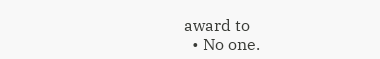award to
  • No one.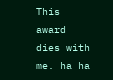This award dies with me. ha ha